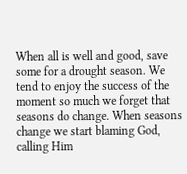When all is well and good, save some for a drought season. We tend to enjoy the success of the moment so much we forget that seasons do change. When seasons change we start blaming God, calling Him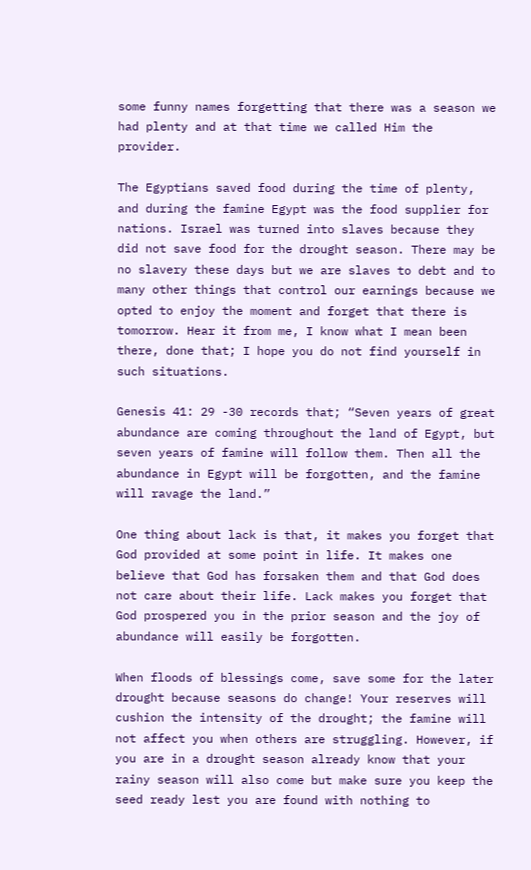some funny names forgetting that there was a season we had plenty and at that time we called Him the provider.

The Egyptians saved food during the time of plenty, and during the famine Egypt was the food supplier for nations. Israel was turned into slaves because they did not save food for the drought season. There may be no slavery these days but we are slaves to debt and to many other things that control our earnings because we opted to enjoy the moment and forget that there is tomorrow. Hear it from me, I know what I mean been there, done that; I hope you do not find yourself in such situations.

Genesis 41: 29 -30 records that; “Seven years of great abundance are coming throughout the land of Egypt, but seven years of famine will follow them. Then all the abundance in Egypt will be forgotten, and the famine will ravage the land.”

One thing about lack is that, it makes you forget that God provided at some point in life. It makes one believe that God has forsaken them and that God does not care about their life. Lack makes you forget that God prospered you in the prior season and the joy of abundance will easily be forgotten.

When floods of blessings come, save some for the later drought because seasons do change! Your reserves will cushion the intensity of the drought; the famine will not affect you when others are struggling. However, if you are in a drought season already know that your rainy season will also come but make sure you keep the seed ready lest you are found with nothing to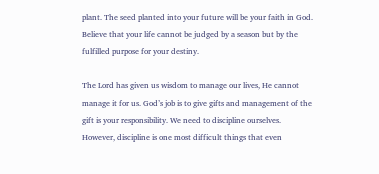plant. The seed planted into your future will be your faith in God. Believe that your life cannot be judged by a season but by the fulfilled purpose for your destiny.

The Lord has given us wisdom to manage our lives, He cannot manage it for us. God’s job is to give gifts and management of the gift is your responsibility. We need to discipline ourselves. However, discipline is one most difficult things that even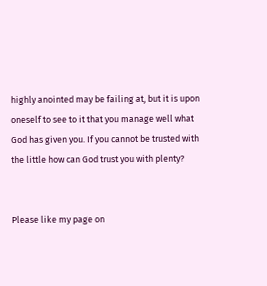highly anointed may be failing at, but it is upon oneself to see to it that you manage well what God has given you. If you cannot be trusted with the little how can God trust you with plenty?


Please like my page on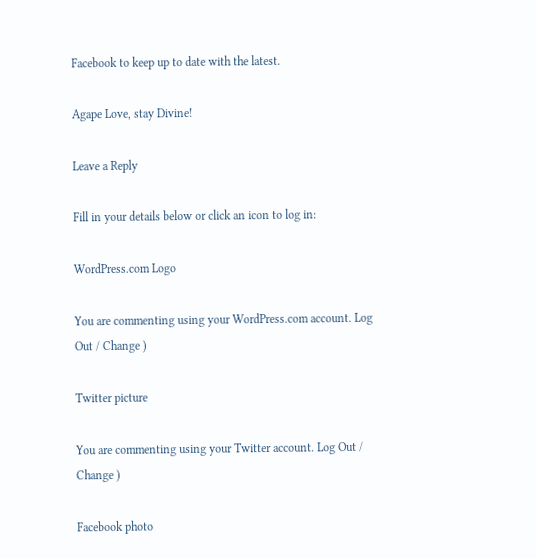Facebook to keep up to date with the latest.

Agape Love, stay Divine!

Leave a Reply

Fill in your details below or click an icon to log in:

WordPress.com Logo

You are commenting using your WordPress.com account. Log Out / Change )

Twitter picture

You are commenting using your Twitter account. Log Out / Change )

Facebook photo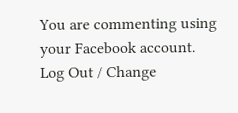You are commenting using your Facebook account. Log Out / Change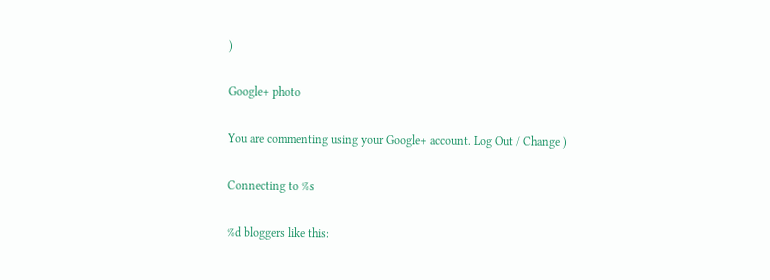)

Google+ photo

You are commenting using your Google+ account. Log Out / Change )

Connecting to %s

%d bloggers like this: